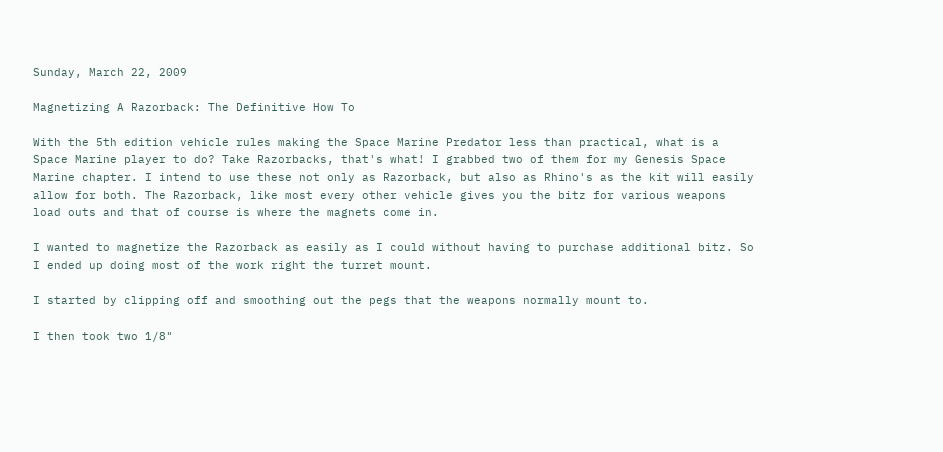Sunday, March 22, 2009

Magnetizing A Razorback: The Definitive How To

With the 5th edition vehicle rules making the Space Marine Predator less than practical, what is a Space Marine player to do? Take Razorbacks, that's what! I grabbed two of them for my Genesis Space Marine chapter. I intend to use these not only as Razorback, but also as Rhino's as the kit will easily allow for both. The Razorback, like most every other vehicle gives you the bitz for various weapons load outs and that of course is where the magnets come in.

I wanted to magnetize the Razorback as easily as I could without having to purchase additional bitz. So I ended up doing most of the work right the turret mount.

I started by clipping off and smoothing out the pegs that the weapons normally mount to.

I then took two 1/8"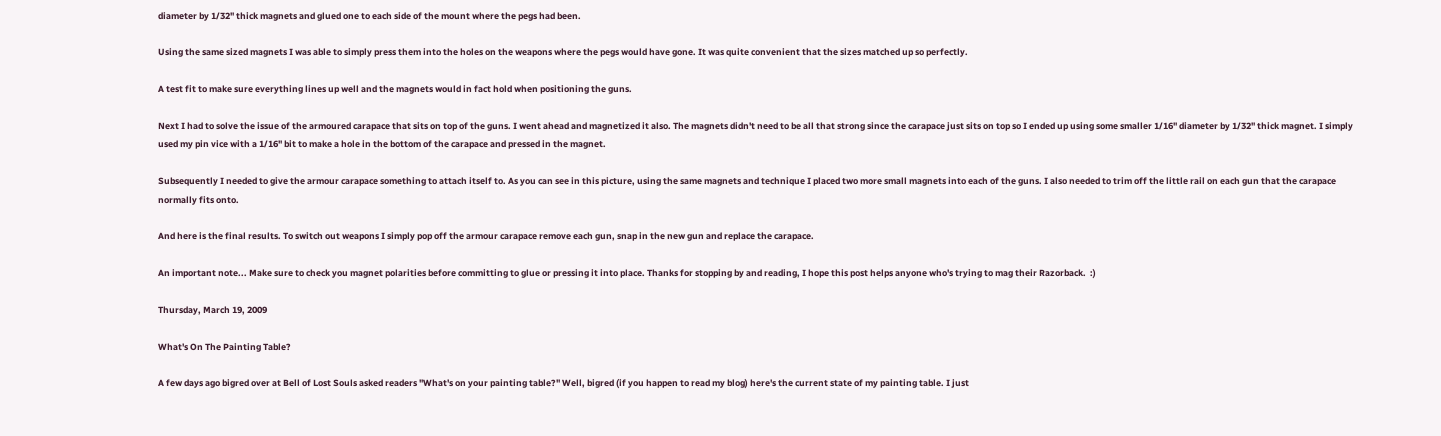diameter by 1/32" thick magnets and glued one to each side of the mount where the pegs had been.

Using the same sized magnets I was able to simply press them into the holes on the weapons where the pegs would have gone. It was quite convenient that the sizes matched up so perfectly.

A test fit to make sure everything lines up well and the magnets would in fact hold when positioning the guns.

Next I had to solve the issue of the armoured carapace that sits on top of the guns. I went ahead and magnetized it also. The magnets didn't need to be all that strong since the carapace just sits on top so I ended up using some smaller 1/16" diameter by 1/32" thick magnet. I simply used my pin vice with a 1/16" bit to make a hole in the bottom of the carapace and pressed in the magnet.

Subsequently I needed to give the armour carapace something to attach itself to. As you can see in this picture, using the same magnets and technique I placed two more small magnets into each of the guns. I also needed to trim off the little rail on each gun that the carapace normally fits onto.

And here is the final results. To switch out weapons I simply pop off the armour carapace remove each gun, snap in the new gun and replace the carapace.

An important note... Make sure to check you magnet polarities before committing to glue or pressing it into place. Thanks for stopping by and reading, I hope this post helps anyone who's trying to mag their Razorback.  :)

Thursday, March 19, 2009

What's On The Painting Table?

A few days ago bigred over at Bell of Lost Souls asked readers "What's on your painting table?" Well, bigred (if you happen to read my blog) here's the current state of my painting table. I just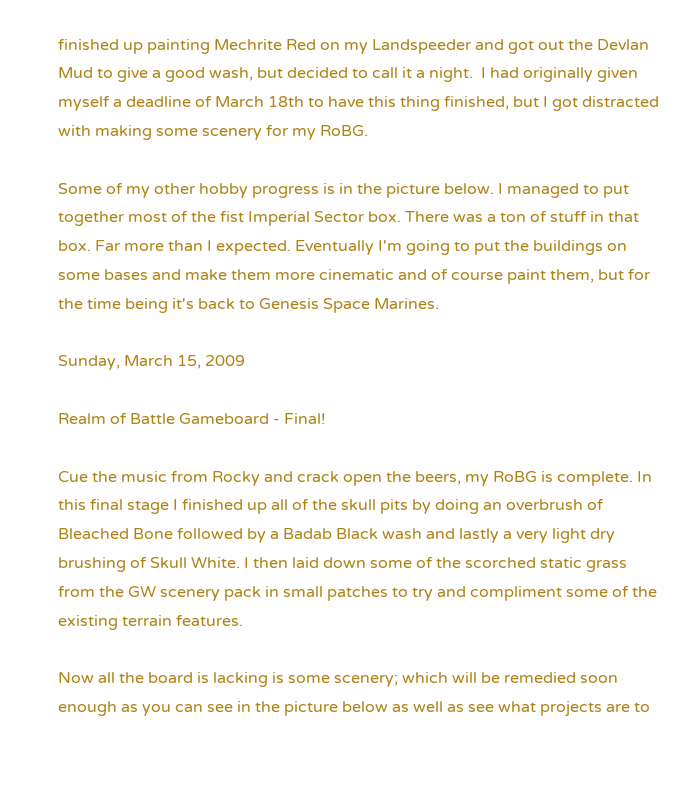finished up painting Mechrite Red on my Landspeeder and got out the Devlan Mud to give a good wash, but decided to call it a night.  I had originally given myself a deadline of March 18th to have this thing finished, but I got distracted with making some scenery for my RoBG.

Some of my other hobby progress is in the picture below. I managed to put together most of the fist Imperial Sector box. There was a ton of stuff in that box. Far more than I expected. Eventually I'm going to put the buildings on some bases and make them more cinematic and of course paint them, but for the time being it's back to Genesis Space Marines.

Sunday, March 15, 2009

Realm of Battle Gameboard - Final!

Cue the music from Rocky and crack open the beers, my RoBG is complete. In this final stage I finished up all of the skull pits by doing an overbrush of Bleached Bone followed by a Badab Black wash and lastly a very light dry brushing of Skull White. I then laid down some of the scorched static grass from the GW scenery pack in small patches to try and compliment some of the existing terrain features.

Now all the board is lacking is some scenery; which will be remedied soon enough as you can see in the picture below as well as see what projects are to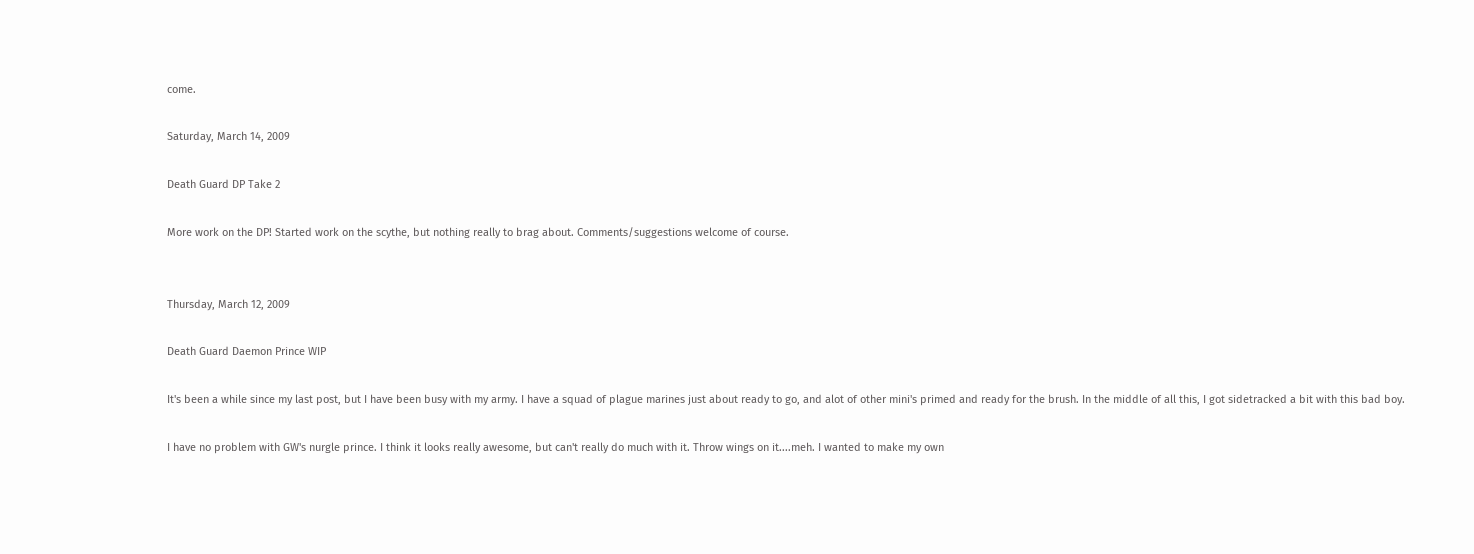come.

Saturday, March 14, 2009

Death Guard DP Take 2

More work on the DP! Started work on the scythe, but nothing really to brag about. Comments/suggestions welcome of course.


Thursday, March 12, 2009

Death Guard Daemon Prince WIP

It's been a while since my last post, but I have been busy with my army. I have a squad of plague marines just about ready to go, and alot of other mini's primed and ready for the brush. In the middle of all this, I got sidetracked a bit with this bad boy.

I have no problem with GW's nurgle prince. I think it looks really awesome, but can't really do much with it. Throw wings on it....meh. I wanted to make my own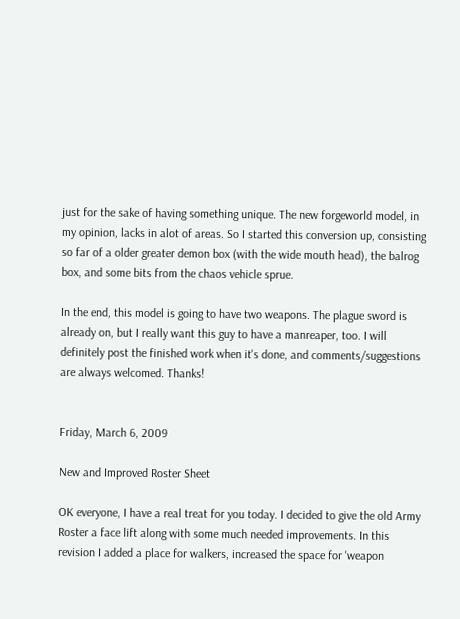just for the sake of having something unique. The new forgeworld model, in my opinion, lacks in alot of areas. So I started this conversion up, consisting so far of a older greater demon box (with the wide mouth head), the balrog box, and some bits from the chaos vehicle sprue.

In the end, this model is going to have two weapons. The plague sword is already on, but I really want this guy to have a manreaper, too. I will definitely post the finished work when it's done, and comments/suggestions are always welcomed. Thanks!


Friday, March 6, 2009

New and Improved Roster Sheet

OK everyone, I have a real treat for you today. I decided to give the old Army Roster a face lift along with some much needed improvements. In this revision I added a place for walkers, increased the space for 'weapon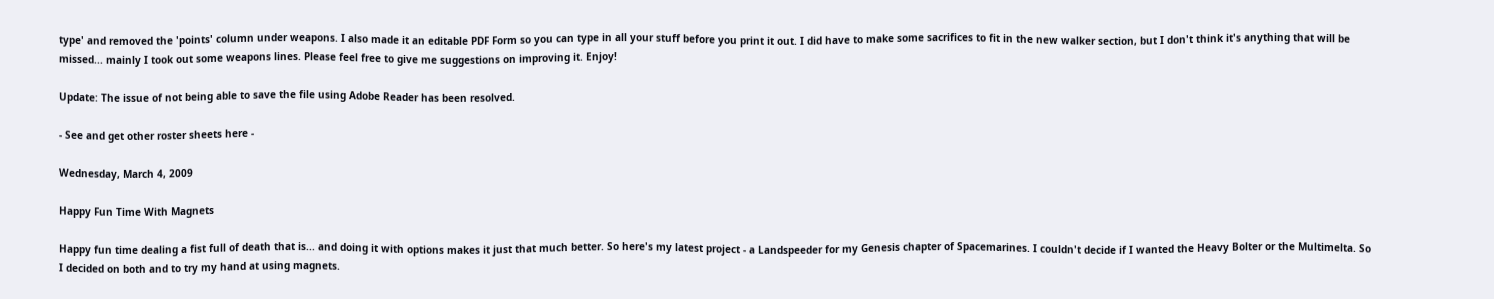type' and removed the 'points' column under weapons. I also made it an editable PDF Form so you can type in all your stuff before you print it out. I did have to make some sacrifices to fit in the new walker section, but I don't think it's anything that will be missed... mainly I took out some weapons lines. Please feel free to give me suggestions on improving it. Enjoy!

Update: The issue of not being able to save the file using Adobe Reader has been resolved.

- See and get other roster sheets here -

Wednesday, March 4, 2009

Happy Fun Time With Magnets

Happy fun time dealing a fist full of death that is... and doing it with options makes it just that much better. So here's my latest project - a Landspeeder for my Genesis chapter of Spacemarines. I couldn't decide if I wanted the Heavy Bolter or the Multimelta. So I decided on both and to try my hand at using magnets.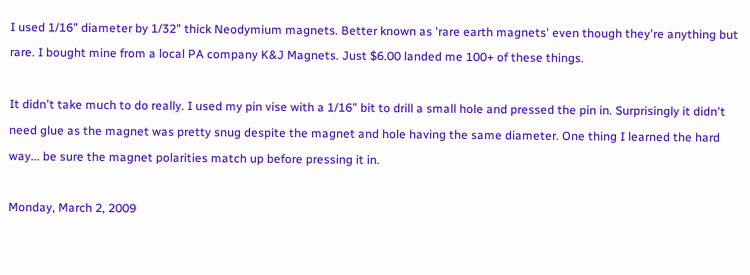I used 1/16" diameter by 1/32" thick Neodymium magnets. Better known as 'rare earth magnets' even though they're anything but rare. I bought mine from a local PA company K&J Magnets. Just $6.00 landed me 100+ of these things.

It didn't take much to do really. I used my pin vise with a 1/16" bit to drill a small hole and pressed the pin in. Surprisingly it didn't need glue as the magnet was pretty snug despite the magnet and hole having the same diameter. One thing I learned the hard way... be sure the magnet polarities match up before pressing it in.

Monday, March 2, 2009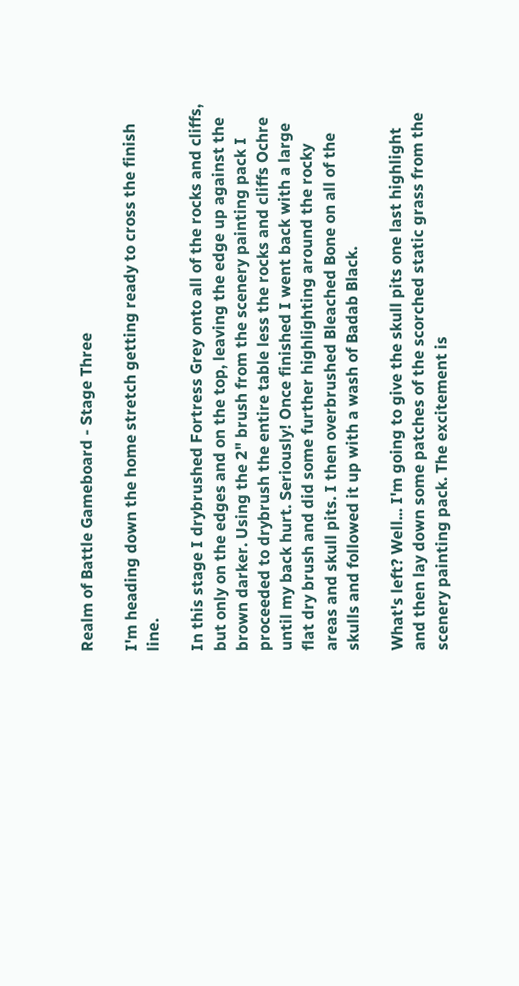Realm of Battle Gameboard - Stage Three

I'm heading down the home stretch getting ready to cross the finish line.

In this stage I drybrushed Fortress Grey onto all of the rocks and cliffs, but only on the edges and on the top, leaving the edge up against the brown darker. Using the 2" brush from the scenery painting pack I proceeded to drybrush the entire table less the rocks and cliffs Ochre until my back hurt. Seriously! Once finished I went back with a large flat dry brush and did some further highlighting around the rocky areas and skull pits. I then overbrushed Bleached Bone on all of the skulls and followed it up with a wash of Badab Black.

What's left? Well... I'm going to give the skull pits one last highlight and then lay down some patches of the scorched static grass from the scenery painting pack. The excitement is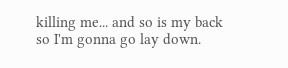killing me... and so is my back so I'm gonna go lay down.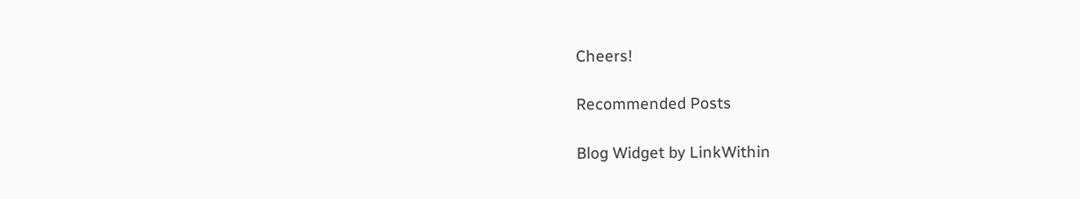Cheers!

Recommended Posts

Blog Widget by LinkWithin